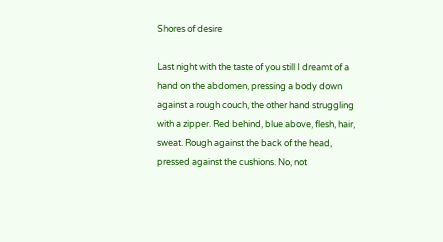Shores of desire

Last night with the taste of you still I dreamt of a hand on the abdomen, pressing a body down against a rough couch, the other hand struggling with a zipper. Red behind, blue above, flesh, hair, sweat. Rough against the back of the head, pressed against the cushions. No, not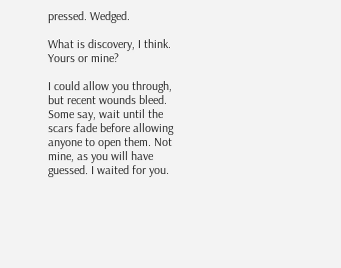pressed. Wedged.

What is discovery, I think. Yours or mine?

I could allow you through, but recent wounds bleed. Some say, wait until the scars fade before allowing anyone to open them. Not mine, as you will have guessed. I waited for you.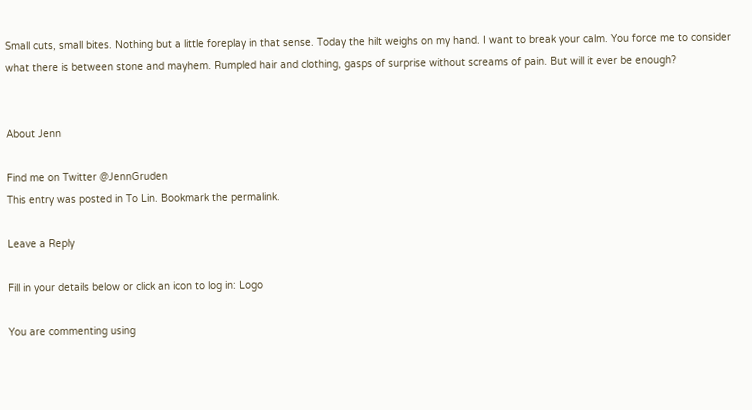Small cuts, small bites. Nothing but a little foreplay in that sense. Today the hilt weighs on my hand. I want to break your calm. You force me to consider what there is between stone and mayhem. Rumpled hair and clothing, gasps of surprise without screams of pain. But will it ever be enough?


About Jenn

Find me on Twitter @JennGruden
This entry was posted in To Lin. Bookmark the permalink.

Leave a Reply

Fill in your details below or click an icon to log in: Logo

You are commenting using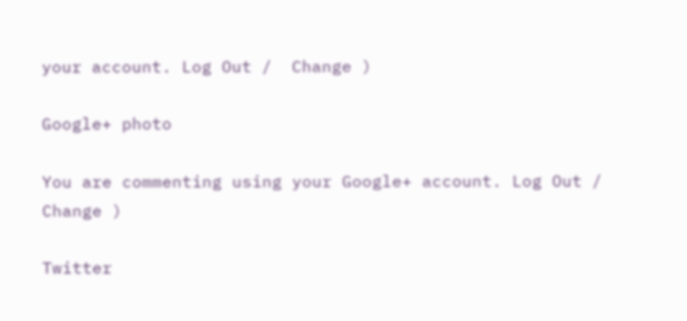your account. Log Out /  Change )

Google+ photo

You are commenting using your Google+ account. Log Out /  Change )

Twitter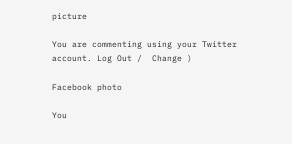picture

You are commenting using your Twitter account. Log Out /  Change )

Facebook photo

You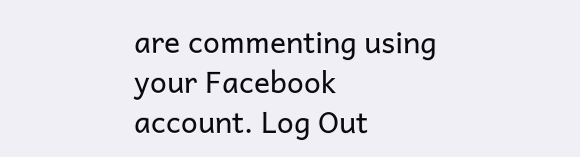are commenting using your Facebook account. Log Out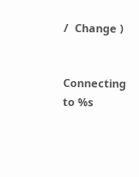/  Change )


Connecting to %s